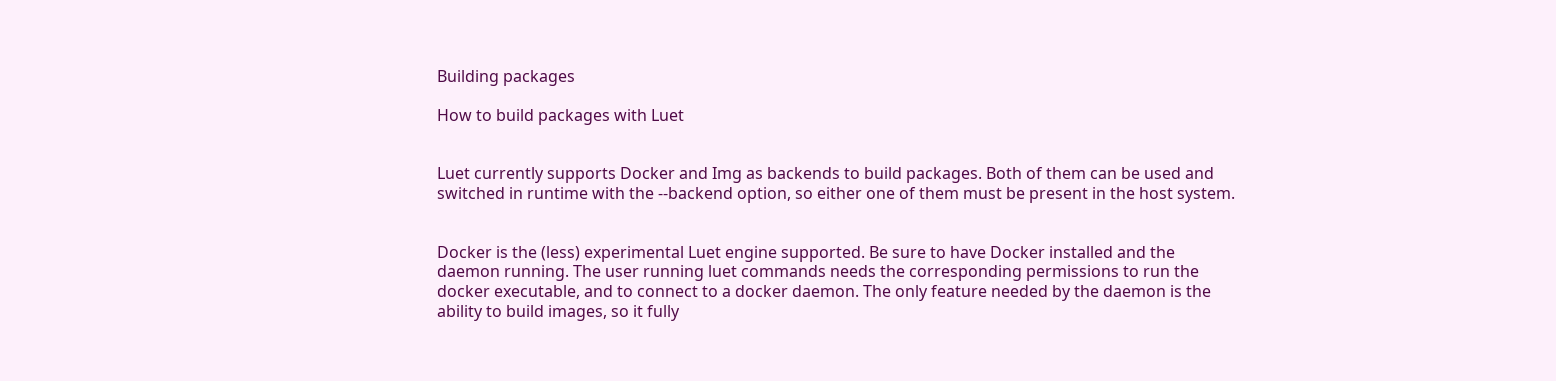Building packages

How to build packages with Luet


Luet currently supports Docker and Img as backends to build packages. Both of them can be used and switched in runtime with the --backend option, so either one of them must be present in the host system.


Docker is the (less) experimental Luet engine supported. Be sure to have Docker installed and the daemon running. The user running luet commands needs the corresponding permissions to run the docker executable, and to connect to a docker daemon. The only feature needed by the daemon is the ability to build images, so it fully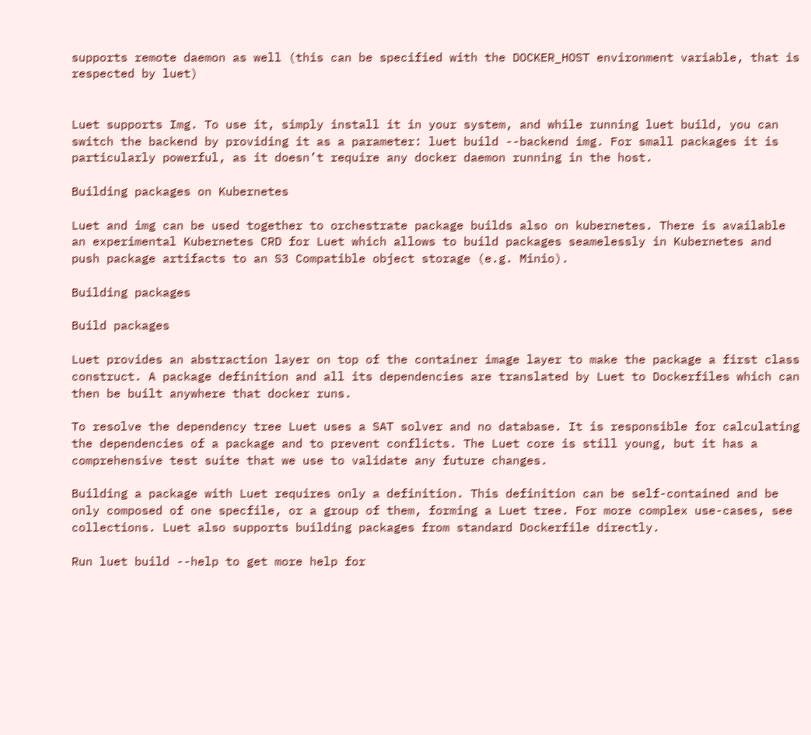supports remote daemon as well (this can be specified with the DOCKER_HOST environment variable, that is respected by luet)


Luet supports Img. To use it, simply install it in your system, and while running luet build, you can switch the backend by providing it as a parameter: luet build --backend img. For small packages it is particularly powerful, as it doesn’t require any docker daemon running in the host.

Building packages on Kubernetes

Luet and img can be used together to orchestrate package builds also on kubernetes. There is available an experimental Kubernetes CRD for Luet which allows to build packages seamelessly in Kubernetes and push package artifacts to an S3 Compatible object storage (e.g. Minio).

Building packages

Build packages

Luet provides an abstraction layer on top of the container image layer to make the package a first class construct. A package definition and all its dependencies are translated by Luet to Dockerfiles which can then be built anywhere that docker runs.

To resolve the dependency tree Luet uses a SAT solver and no database. It is responsible for calculating the dependencies of a package and to prevent conflicts. The Luet core is still young, but it has a comprehensive test suite that we use to validate any future changes.

Building a package with Luet requires only a definition. This definition can be self-contained and be only composed of one specfile, or a group of them, forming a Luet tree. For more complex use-cases, see collections. Luet also supports building packages from standard Dockerfile directly.

Run luet build --help to get more help for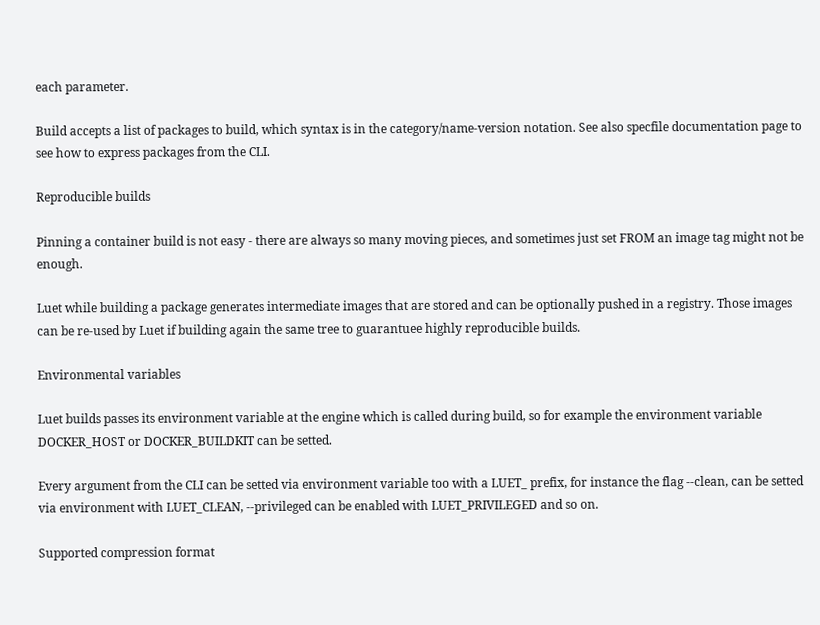each parameter.

Build accepts a list of packages to build, which syntax is in the category/name-version notation. See also specfile documentation page to see how to express packages from the CLI.

Reproducible builds

Pinning a container build is not easy - there are always so many moving pieces, and sometimes just set FROM an image tag might not be enough.

Luet while building a package generates intermediate images that are stored and can be optionally pushed in a registry. Those images can be re-used by Luet if building again the same tree to guarantuee highly reproducible builds.

Environmental variables

Luet builds passes its environment variable at the engine which is called during build, so for example the environment variable DOCKER_HOST or DOCKER_BUILDKIT can be setted.

Every argument from the CLI can be setted via environment variable too with a LUET_ prefix, for instance the flag --clean, can be setted via environment with LUET_CLEAN, --privileged can be enabled with LUET_PRIVILEGED and so on.

Supported compression format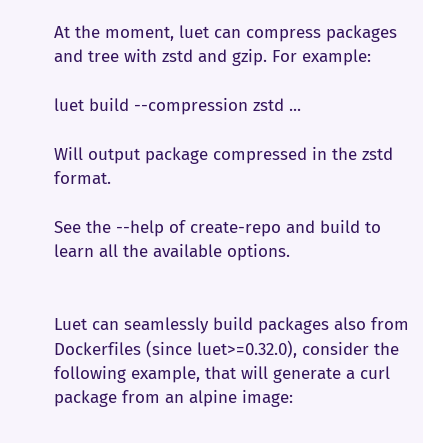At the moment, luet can compress packages and tree with zstd and gzip. For example:

luet build --compression zstd ...

Will output package compressed in the zstd format.

See the --help of create-repo and build to learn all the available options.


Luet can seamlessly build packages also from Dockerfiles (since luet>=0.32.0), consider the following example, that will generate a curl package from an alpine image: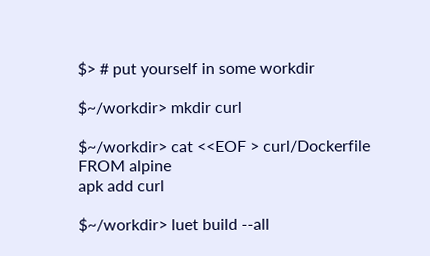$> # put yourself in some workdir

$~/workdir> mkdir curl

$~/workdir> cat <<EOF > curl/Dockerfile
FROM alpine
apk add curl

$~/workdir> luet build --all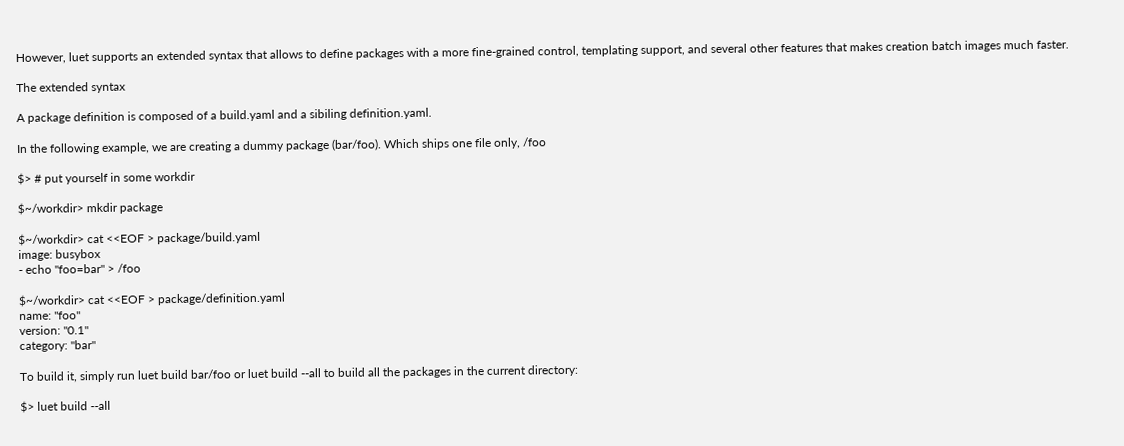However, luet supports an extended syntax that allows to define packages with a more fine-grained control, templating support, and several other features that makes creation batch images much faster.

The extended syntax

A package definition is composed of a build.yaml and a sibiling definition.yaml.

In the following example, we are creating a dummy package (bar/foo). Which ships one file only, /foo

$> # put yourself in some workdir

$~/workdir> mkdir package

$~/workdir> cat <<EOF > package/build.yaml
image: busybox
- echo "foo=bar" > /foo

$~/workdir> cat <<EOF > package/definition.yaml
name: "foo"
version: "0.1"
category: "bar"

To build it, simply run luet build bar/foo or luet build --all to build all the packages in the current directory:

$> luet build --all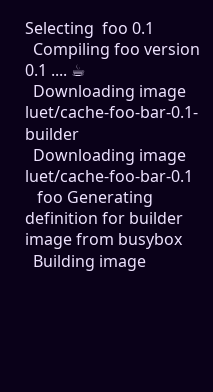Selecting  foo 0.1
  Compiling foo version 0.1 .... ☕
  Downloading image luet/cache-foo-bar-0.1-builder
  Downloading image luet/cache-foo-bar-0.1
   foo Generating   definition for builder image from busybox
  Building image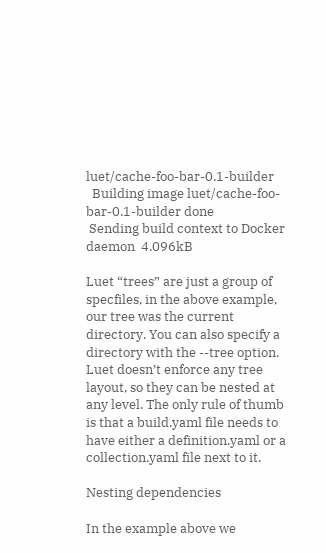luet/cache-foo-bar-0.1-builder
  Building image luet/cache-foo-bar-0.1-builder done
 Sending build context to Docker daemon  4.096kB

Luet “trees” are just a group of specfiles, in the above example, our tree was the current directory. You can also specify a directory with the --tree option. Luet doesn’t enforce any tree layout, so they can be nested at any level. The only rule of thumb is that a build.yaml file needs to have either a definition.yaml or a collection.yaml file next to it.

Nesting dependencies

In the example above we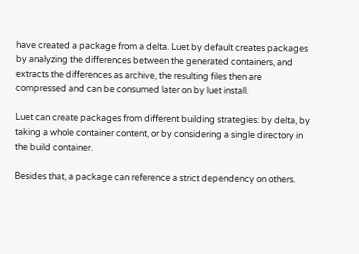have created a package from a delta. Luet by default creates packages by analyzing the differences between the generated containers, and extracts the differences as archive, the resulting files then are compressed and can be consumed later on by luet install.

Luet can create packages from different building strategies: by delta, by taking a whole container content, or by considering a single directory in the build container.

Besides that, a package can reference a strict dependency on others.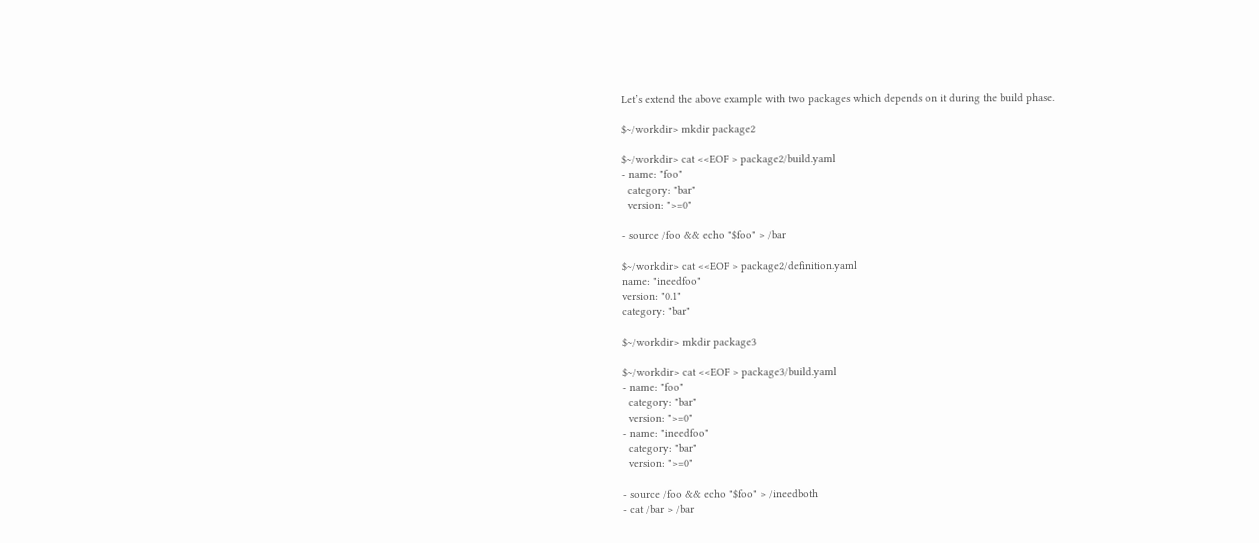Let’s extend the above example with two packages which depends on it during the build phase.

$~/workdir> mkdir package2

$~/workdir> cat <<EOF > package2/build.yaml
- name: "foo"
  category: "bar"
  version: ">=0"

- source /foo && echo "$foo" > /bar

$~/workdir> cat <<EOF > package2/definition.yaml
name: "ineedfoo"
version: "0.1"
category: "bar"

$~/workdir> mkdir package3

$~/workdir> cat <<EOF > package3/build.yaml
- name: "foo"
  category: "bar"
  version: ">=0"
- name: "ineedfoo"
  category: "bar"
  version: ">=0"

- source /foo && echo "$foo" > /ineedboth
- cat /bar > /bar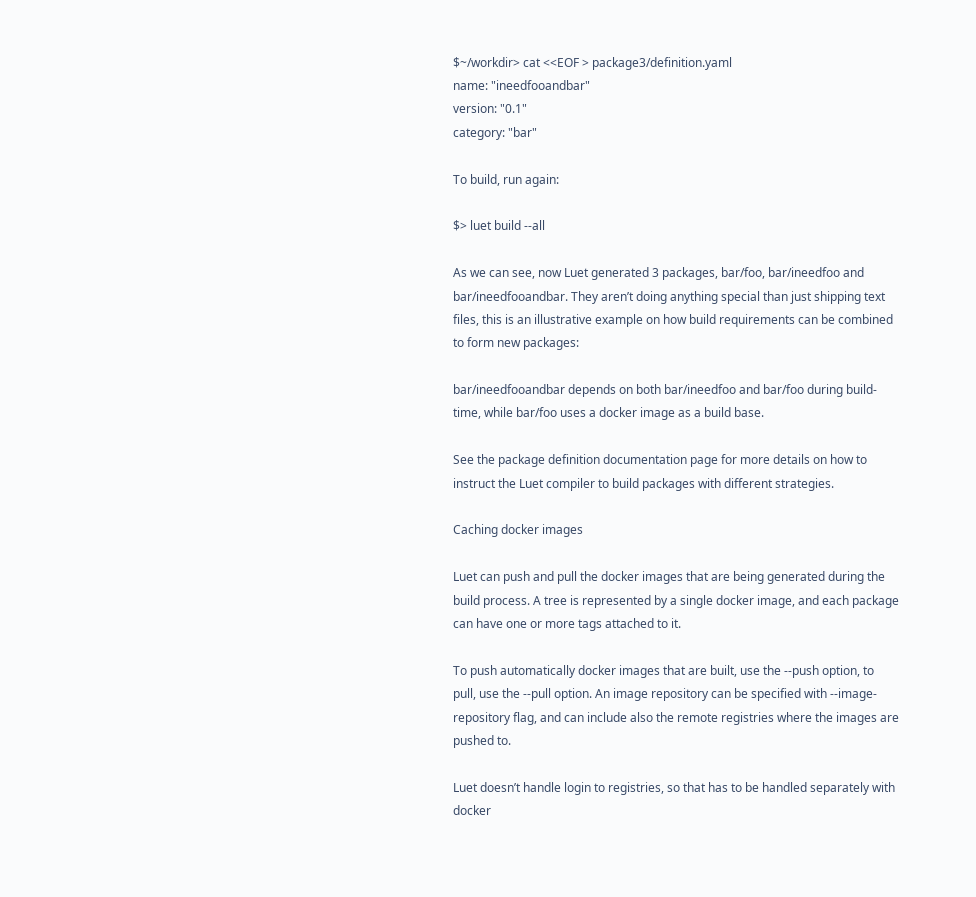$~/workdir> cat <<EOF > package3/definition.yaml
name: "ineedfooandbar"
version: "0.1"
category: "bar"

To build, run again:

$> luet build --all

As we can see, now Luet generated 3 packages, bar/foo, bar/ineedfoo and bar/ineedfooandbar. They aren’t doing anything special than just shipping text files, this is an illustrative example on how build requirements can be combined to form new packages:

bar/ineedfooandbar depends on both bar/ineedfoo and bar/foo during build-time, while bar/foo uses a docker image as a build base.

See the package definition documentation page for more details on how to instruct the Luet compiler to build packages with different strategies.

Caching docker images

Luet can push and pull the docker images that are being generated during the build process. A tree is represented by a single docker image, and each package can have one or more tags attached to it.

To push automatically docker images that are built, use the --push option, to pull, use the --pull option. An image repository can be specified with --image-repository flag, and can include also the remote registries where the images are pushed to.

Luet doesn’t handle login to registries, so that has to be handled separately with docker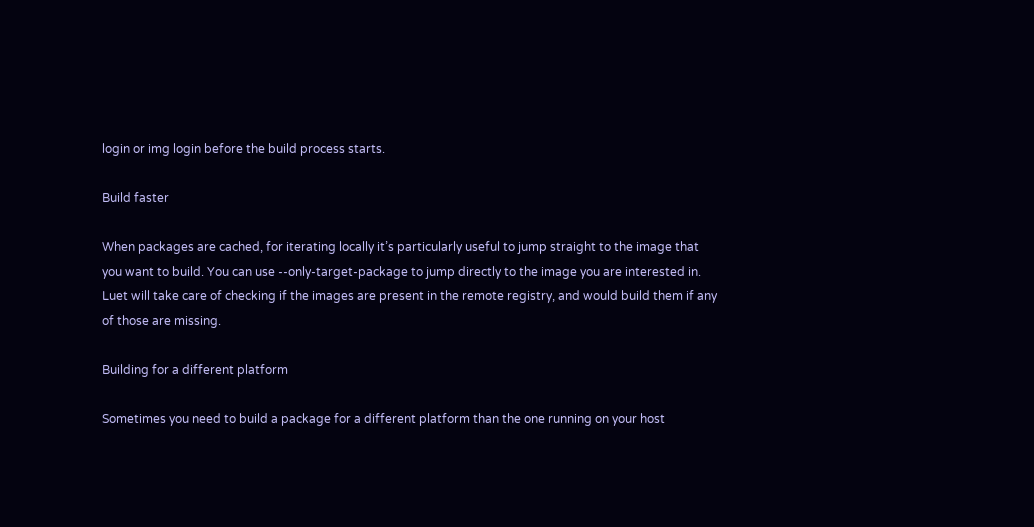login or img login before the build process starts.

Build faster

When packages are cached, for iterating locally it’s particularly useful to jump straight to the image that you want to build. You can use --only-target-package to jump directly to the image you are interested in. Luet will take care of checking if the images are present in the remote registry, and would build them if any of those are missing.

Building for a different platform

Sometimes you need to build a package for a different platform than the one running on your host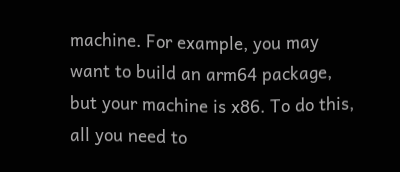machine. For example, you may want to build an arm64 package, but your machine is x86. To do this, all you need to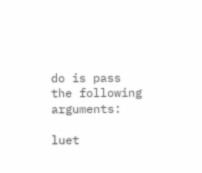do is pass the following arguments:

luet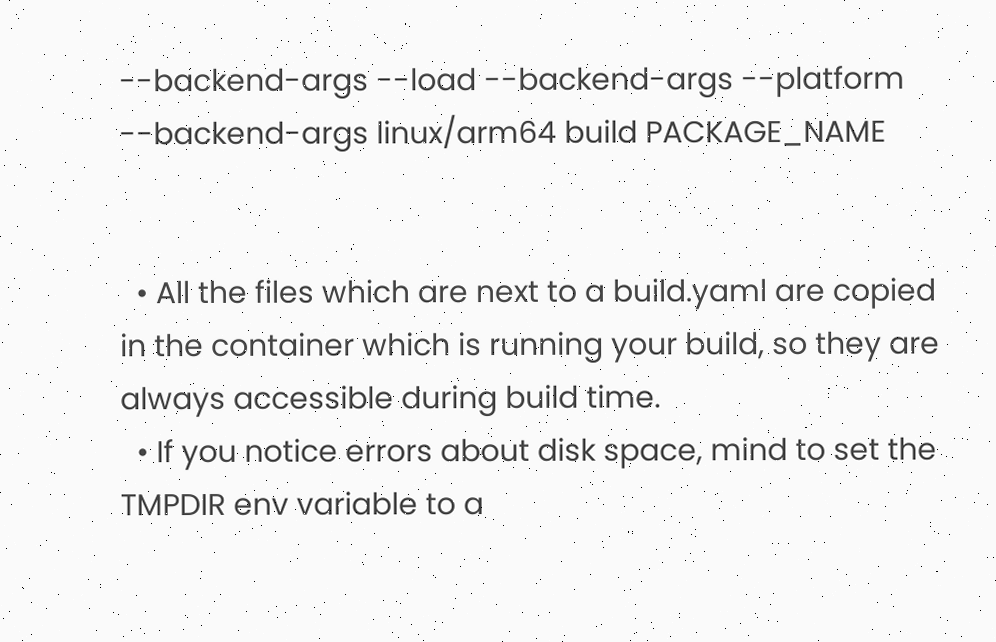--backend-args --load --backend-args --platform --backend-args linux/arm64 build PACKAGE_NAME


  • All the files which are next to a build.yaml are copied in the container which is running your build, so they are always accessible during build time.
  • If you notice errors about disk space, mind to set the TMPDIR env variable to a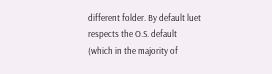different folder. By default luet respects the O.S. default (which in the majority of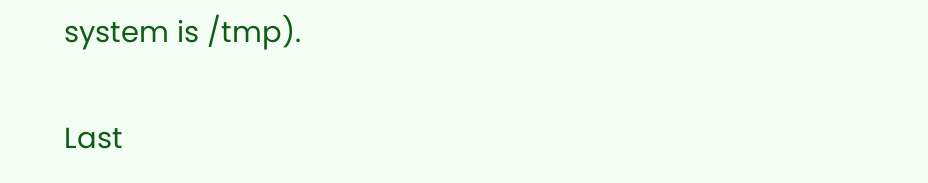system is /tmp).

Last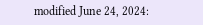modified June 24, 2024: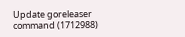Update goreleaser command (1712988)